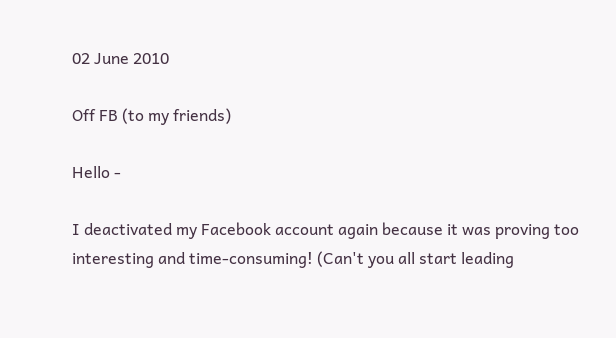02 June 2010

Off FB (to my friends)

Hello -

I deactivated my Facebook account again because it was proving too interesting and time-consuming! (Can't you all start leading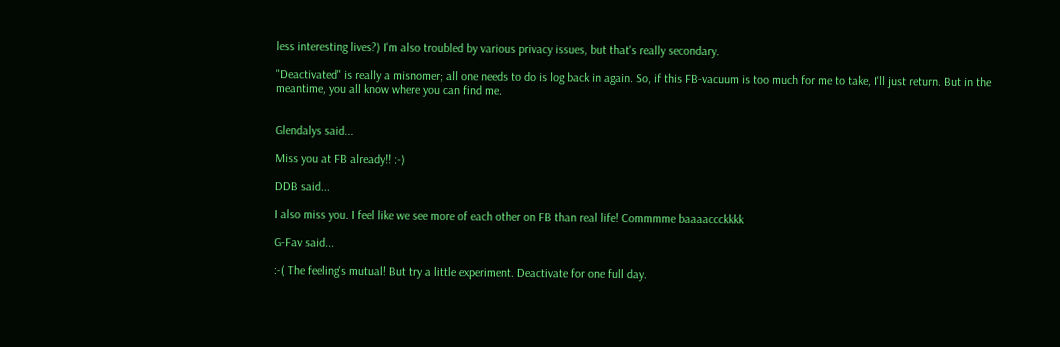less interesting lives?) I'm also troubled by various privacy issues, but that's really secondary.

"Deactivated" is really a misnomer; all one needs to do is log back in again. So, if this FB-vacuum is too much for me to take, I'll just return. But in the meantime, you all know where you can find me.


Glendalys said...

Miss you at FB already!! :-)

DDB said...

I also miss you. I feel like we see more of each other on FB than real life! Commmme baaaaccckkkk

G-Fav said...

:-( The feeling's mutual! But try a little experiment. Deactivate for one full day.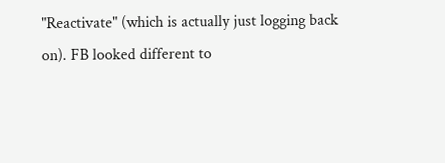"Reactivate" (which is actually just logging back on). FB looked different to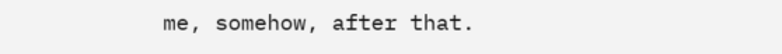me, somehow, after that.